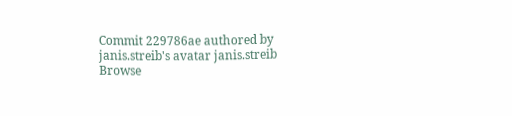Commit 229786ae authored by janis.streib's avatar janis.streib
Browse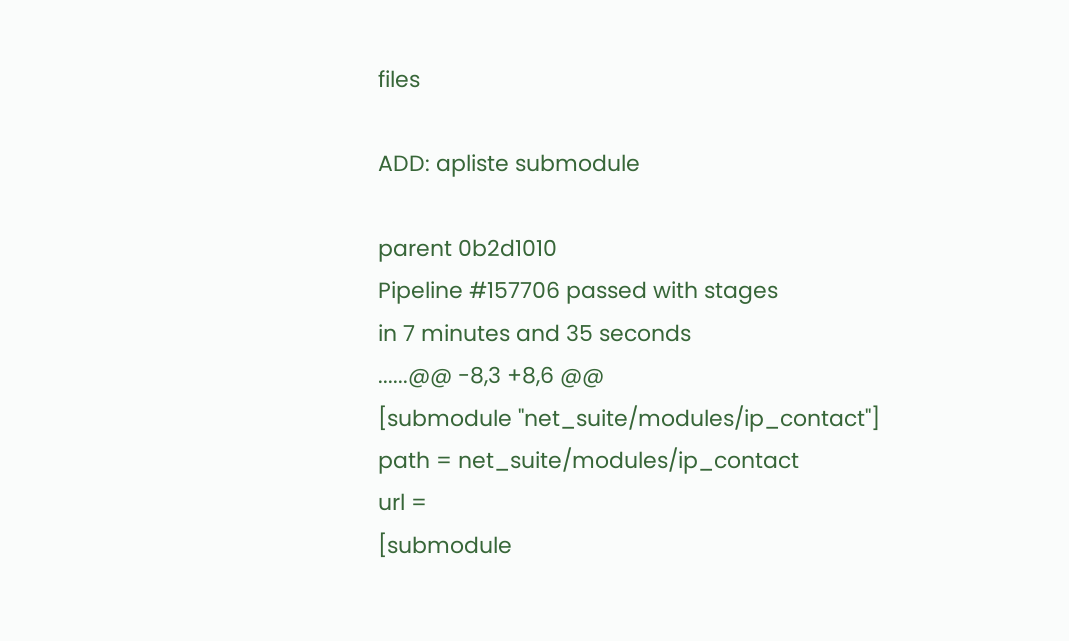files

ADD: apliste submodule

parent 0b2d1010
Pipeline #157706 passed with stages
in 7 minutes and 35 seconds
......@@ -8,3 +8,6 @@
[submodule "net_suite/modules/ip_contact"]
path = net_suite/modules/ip_contact
url =
[submodule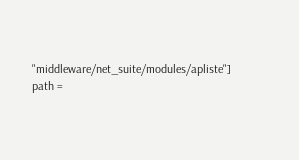"middleware/net_suite/modules/apliste"]
path =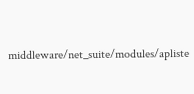middleware/net_suite/modules/apliste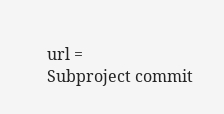url =
Subproject commit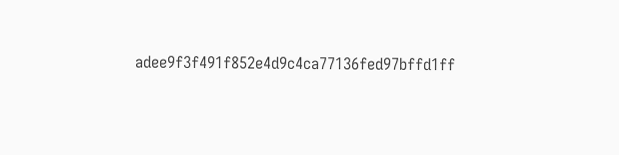adee9f3f491f852e4d9c4ca77136fed97bffd1ff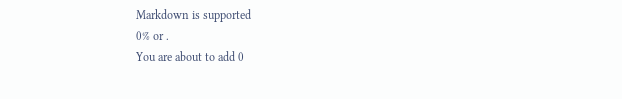Markdown is supported
0% or .
You are about to add 0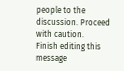people to the discussion. Proceed with caution.
Finish editing this message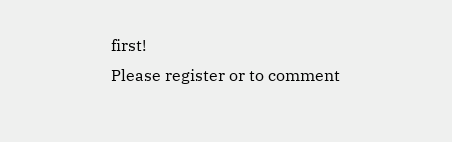first!
Please register or to comment